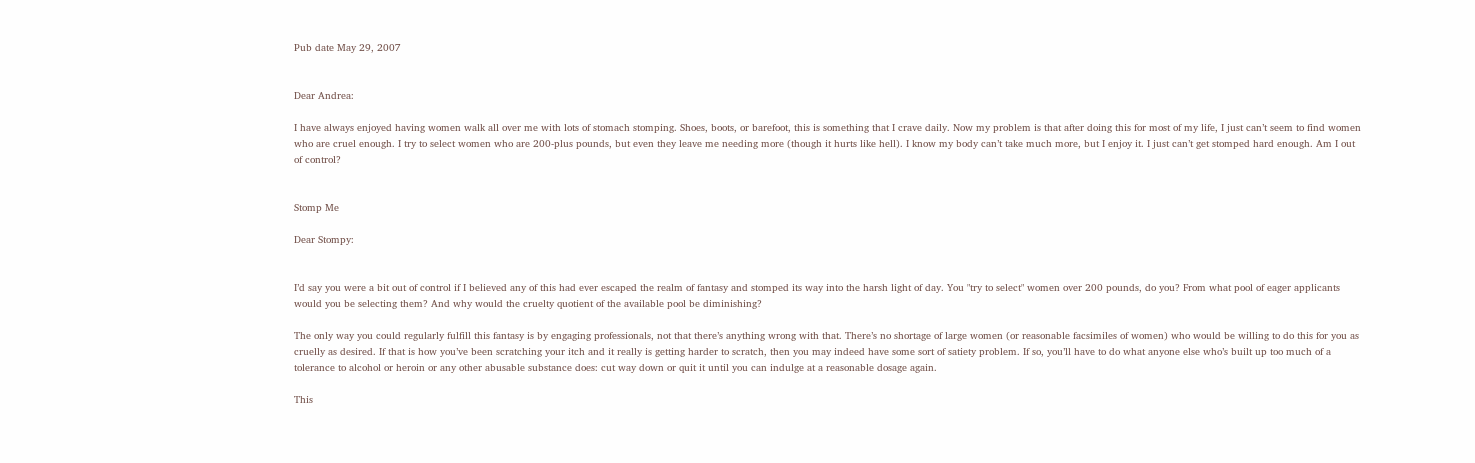Pub date May 29, 2007


Dear Andrea:

I have always enjoyed having women walk all over me with lots of stomach stomping. Shoes, boots, or barefoot, this is something that I crave daily. Now my problem is that after doing this for most of my life, I just can’t seem to find women who are cruel enough. I try to select women who are 200-plus pounds, but even they leave me needing more (though it hurts like hell). I know my body can’t take much more, but I enjoy it. I just can’t get stomped hard enough. Am I out of control?


Stomp Me

Dear Stompy:


I’d say you were a bit out of control if I believed any of this had ever escaped the realm of fantasy and stomped its way into the harsh light of day. You "try to select" women over 200 pounds, do you? From what pool of eager applicants would you be selecting them? And why would the cruelty quotient of the available pool be diminishing?

The only way you could regularly fulfill this fantasy is by engaging professionals, not that there’s anything wrong with that. There’s no shortage of large women (or reasonable facsimiles of women) who would be willing to do this for you as cruelly as desired. If that is how you’ve been scratching your itch and it really is getting harder to scratch, then you may indeed have some sort of satiety problem. If so, you’ll have to do what anyone else who’s built up too much of a tolerance to alcohol or heroin or any other abusable substance does: cut way down or quit it until you can indulge at a reasonable dosage again.

This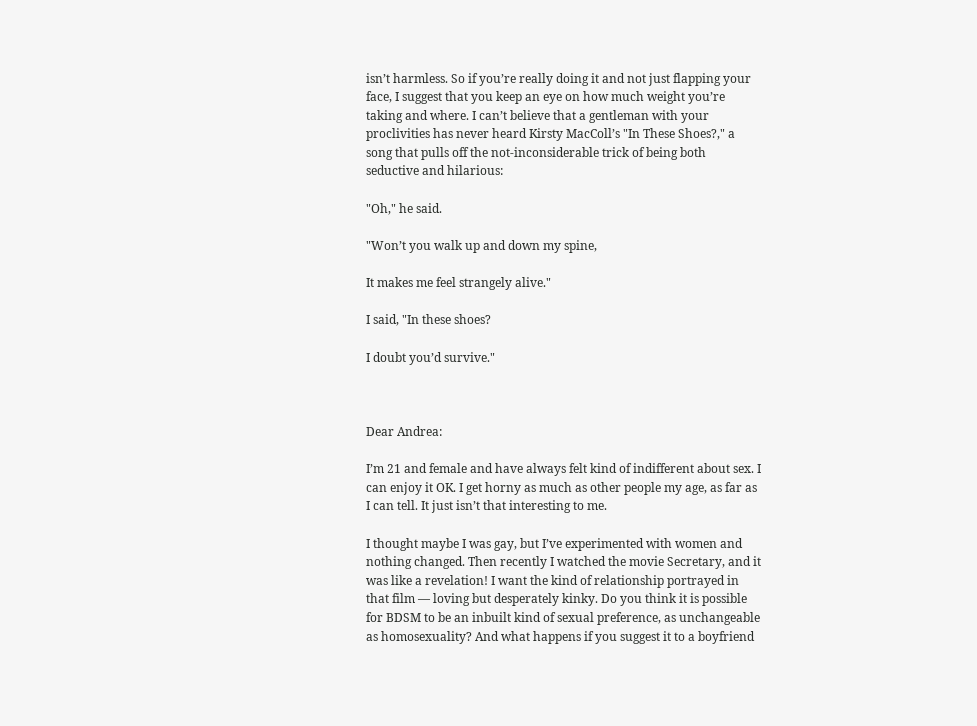isn’t harmless. So if you’re really doing it and not just flapping your face, I suggest that you keep an eye on how much weight you’re taking and where. I can’t believe that a gentleman with your proclivities has never heard Kirsty MacColl’s "In These Shoes?," a song that pulls off the not-inconsiderable trick of being both seductive and hilarious:

"Oh," he said.

"Won’t you walk up and down my spine,

It makes me feel strangely alive."

I said, "In these shoes?

I doubt you’d survive."



Dear Andrea:

I’m 21 and female and have always felt kind of indifferent about sex. I can enjoy it OK. I get horny as much as other people my age, as far as I can tell. It just isn’t that interesting to me.

I thought maybe I was gay, but I’ve experimented with women and nothing changed. Then recently I watched the movie Secretary, and it was like a revelation! I want the kind of relationship portrayed in that film — loving but desperately kinky. Do you think it is possible for BDSM to be an inbuilt kind of sexual preference, as unchangeable as homosexuality? And what happens if you suggest it to a boyfriend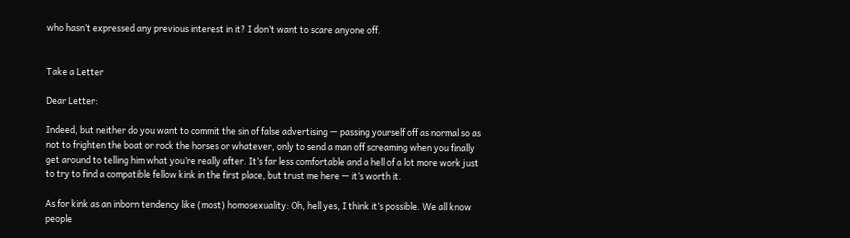who hasn’t expressed any previous interest in it? I don’t want to scare anyone off.


Take a Letter

Dear Letter:

Indeed, but neither do you want to commit the sin of false advertising — passing yourself off as normal so as not to frighten the boat or rock the horses or whatever, only to send a man off screaming when you finally get around to telling him what you’re really after. It’s far less comfortable and a hell of a lot more work just to try to find a compatible fellow kink in the first place, but trust me here — it’s worth it.

As for kink as an inborn tendency like (most) homosexuality: Oh, hell yes, I think it’s possible. We all know people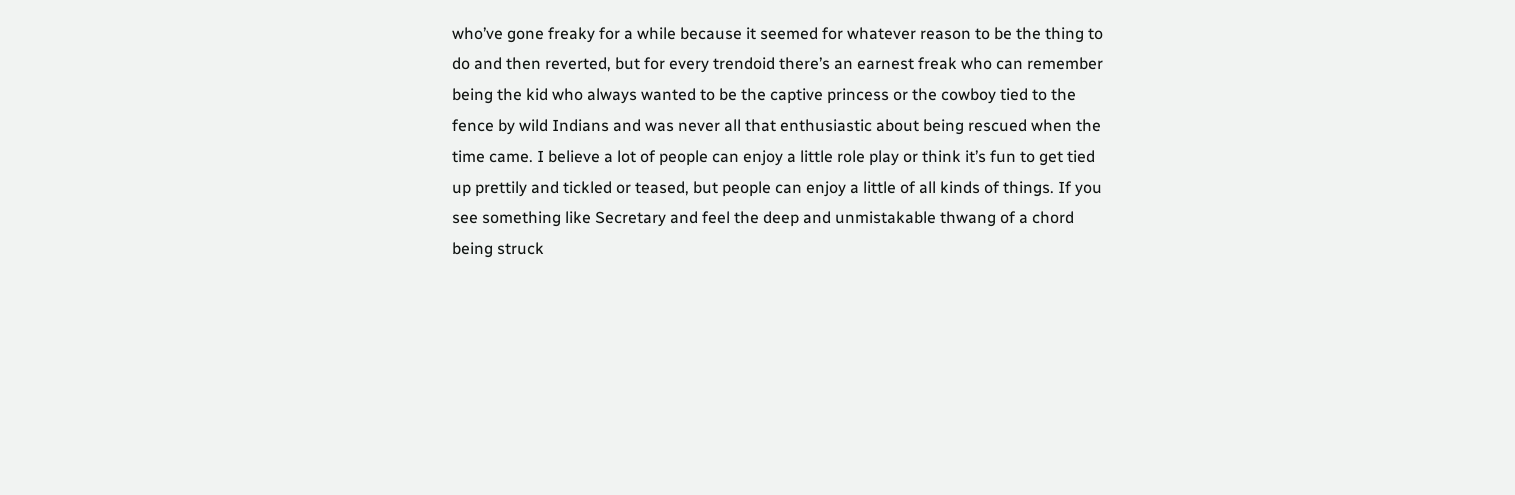who’ve gone freaky for a while because it seemed for whatever reason to be the thing to do and then reverted, but for every trendoid there’s an earnest freak who can remember being the kid who always wanted to be the captive princess or the cowboy tied to the fence by wild Indians and was never all that enthusiastic about being rescued when the time came. I believe a lot of people can enjoy a little role play or think it’s fun to get tied up prettily and tickled or teased, but people can enjoy a little of all kinds of things. If you see something like Secretary and feel the deep and unmistakable thwang of a chord being struck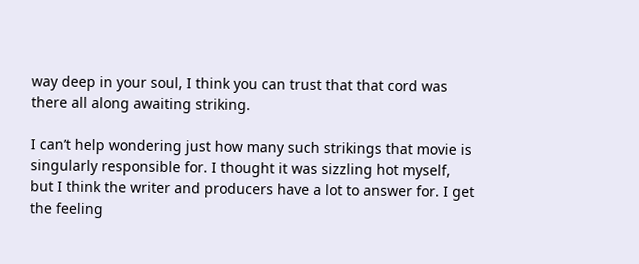way deep in your soul, I think you can trust that that cord was there all along awaiting striking.

I can’t help wondering just how many such strikings that movie is singularly responsible for. I thought it was sizzling hot myself, but I think the writer and producers have a lot to answer for. I get the feeling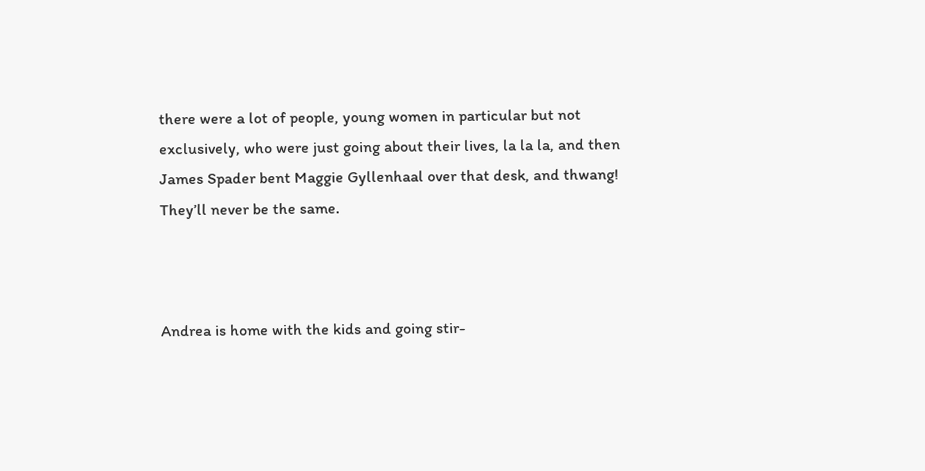there were a lot of people, young women in particular but not exclusively, who were just going about their lives, la la la, and then James Spader bent Maggie Gyllenhaal over that desk, and thwang! They’ll never be the same.



Andrea is home with the kids and going stir-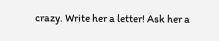crazy. Write her a letter! Ask her a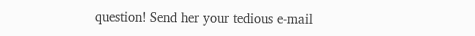question! Send her your tedious e-mail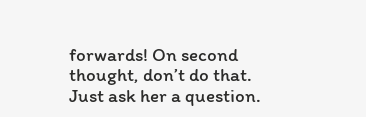forwards! On second thought, don’t do that. Just ask her a question.